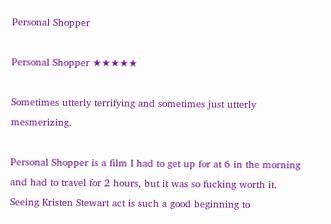Personal Shopper

Personal Shopper ★★★★★

Sometimes utterly terrifying and sometimes just utterly mesmerizing.

Personal Shopper is a film I had to get up for at 6 in the morning and had to travel for 2 hours, but it was so fucking worth it. Seeing Kristen Stewart act is such a good beginning to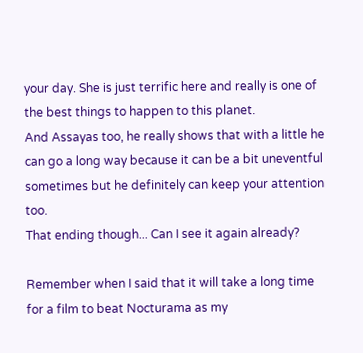your day. She is just terrific here and really is one of the best things to happen to this planet.
And Assayas too, he really shows that with a little he can go a long way because it can be a bit uneventful sometimes but he definitely can keep your attention too.
That ending though... Can I see it again already?

Remember when I said that it will take a long time for a film to beat Nocturama as my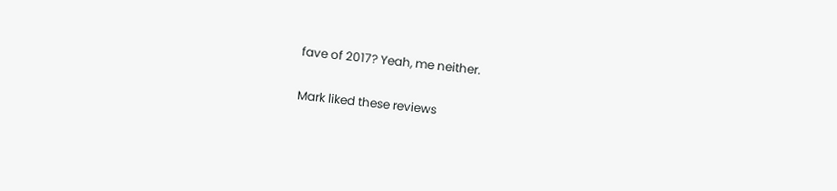fave of 2017? Yeah, me neither.

Mark liked these reviews